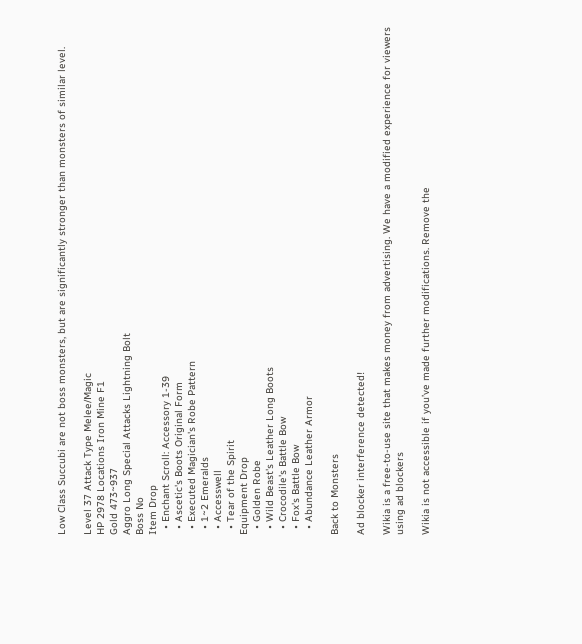Low Class Succubi are not boss monsters, but are significantly stronger than monsters of similar level.

Level 37 Attack Type Melee/Magic
HP 2978 Locations Iron Mine F1
Gold 473~937
Aggro Long Special Attacks Lightning Bolt
Boss No
Item Drop
  • Enchant Scroll: Accessory 1-39
  • Ascetic's Boots Original Form
  • Executed Magician's Robe Pattern
  • 1~2 Emeralds
  • Accesswell
  • Tear of the Spirit
Equipment Drop
  • Golden Robe
  • Wild Beast's Leather Long Boots
  • Crocodile's Battle Bow
  • Fox's Battle Bow
  • Abundance Leather Armor

Back to Monsters

Ad blocker interference detected!

Wikia is a free-to-use site that makes money from advertising. We have a modified experience for viewers using ad blockers

Wikia is not accessible if you’ve made further modifications. Remove the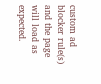custom ad blocker rule(s) and the page will load as expected.